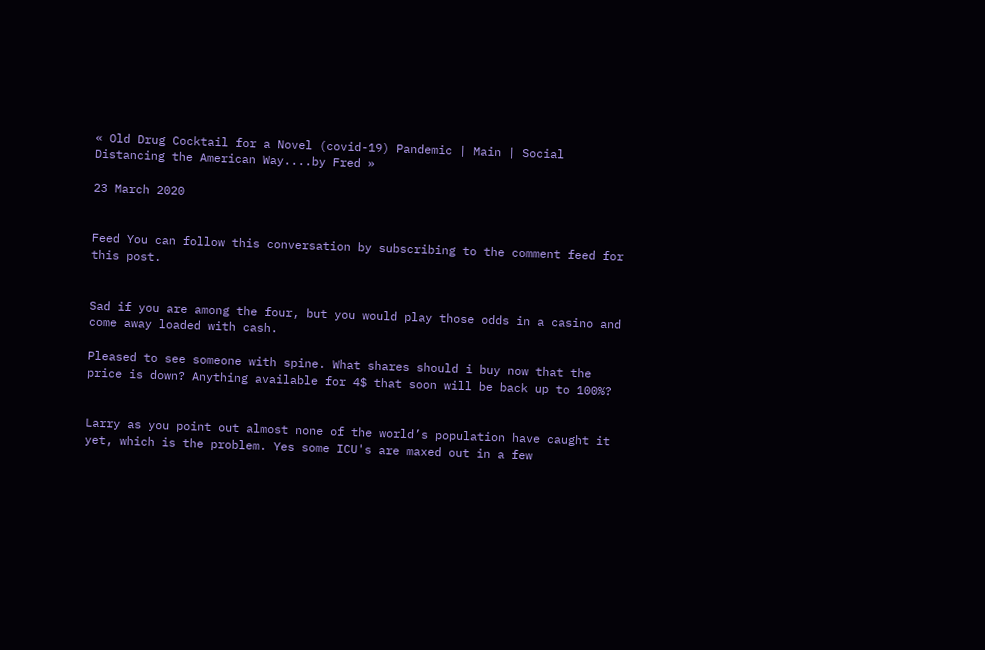« Old Drug Cocktail for a Novel (covid-19) Pandemic | Main | Social Distancing the American Way....by Fred »

23 March 2020


Feed You can follow this conversation by subscribing to the comment feed for this post.


Sad if you are among the four, but you would play those odds in a casino and come away loaded with cash.

Pleased to see someone with spine. What shares should i buy now that the price is down? Anything available for 4$ that soon will be back up to 100%?


Larry as you point out almost none of the world’s population have caught it yet, which is the problem. Yes some ICU's are maxed out in a few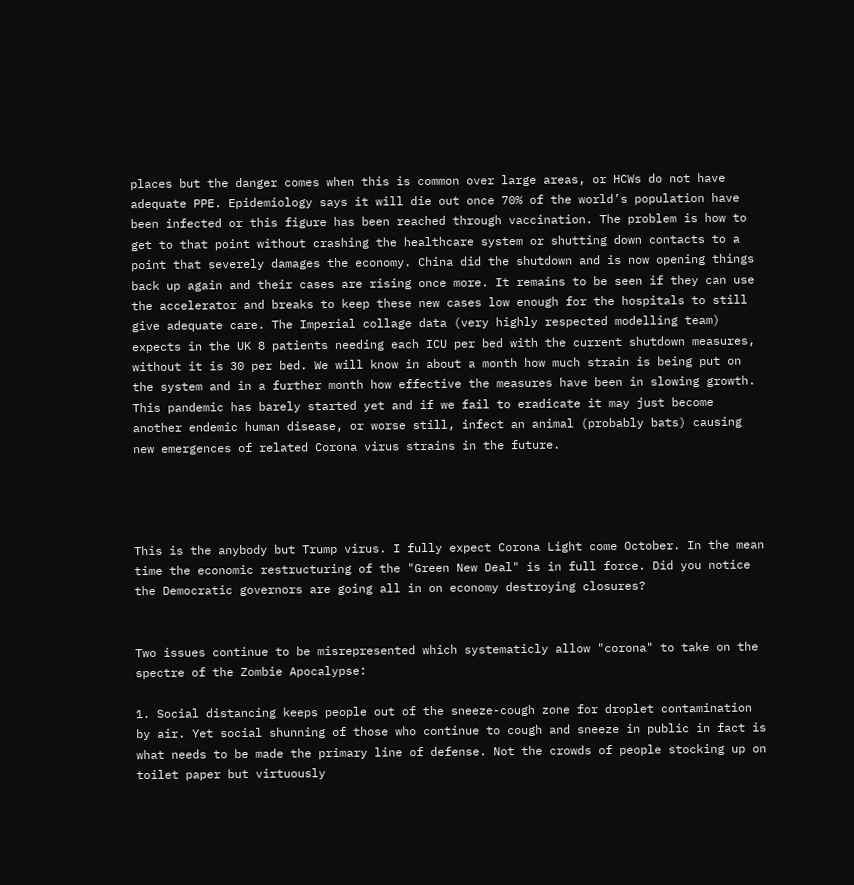places but the danger comes when this is common over large areas, or HCWs do not have adequate PPE. Epidemiology says it will die out once 70% of the world’s population have been infected or this figure has been reached through vaccination. The problem is how to get to that point without crashing the healthcare system or shutting down contacts to a point that severely damages the economy. China did the shutdown and is now opening things back up again and their cases are rising once more. It remains to be seen if they can use the accelerator and breaks to keep these new cases low enough for the hospitals to still give adequate care. The Imperial collage data (very highly respected modelling team) expects in the UK 8 patients needing each ICU per bed with the current shutdown measures, without it is 30 per bed. We will know in about a month how much strain is being put on the system and in a further month how effective the measures have been in slowing growth. This pandemic has barely started yet and if we fail to eradicate it may just become another endemic human disease, or worse still, infect an animal (probably bats) causing new emergences of related Corona virus strains in the future.




This is the anybody but Trump virus. I fully expect Corona Light come October. In the mean time the economic restructuring of the "Green New Deal" is in full force. Did you notice the Democratic governors are going all in on economy destroying closures?


Two issues continue to be misrepresented which systematicly allow "corona" to take on the spectre of the Zombie Apocalypse:

1. Social distancing keeps people out of the sneeze-cough zone for droplet contamination by air. Yet social shunning of those who continue to cough and sneeze in public in fact is what needs to be made the primary line of defense. Not the crowds of people stocking up on toilet paper but virtuously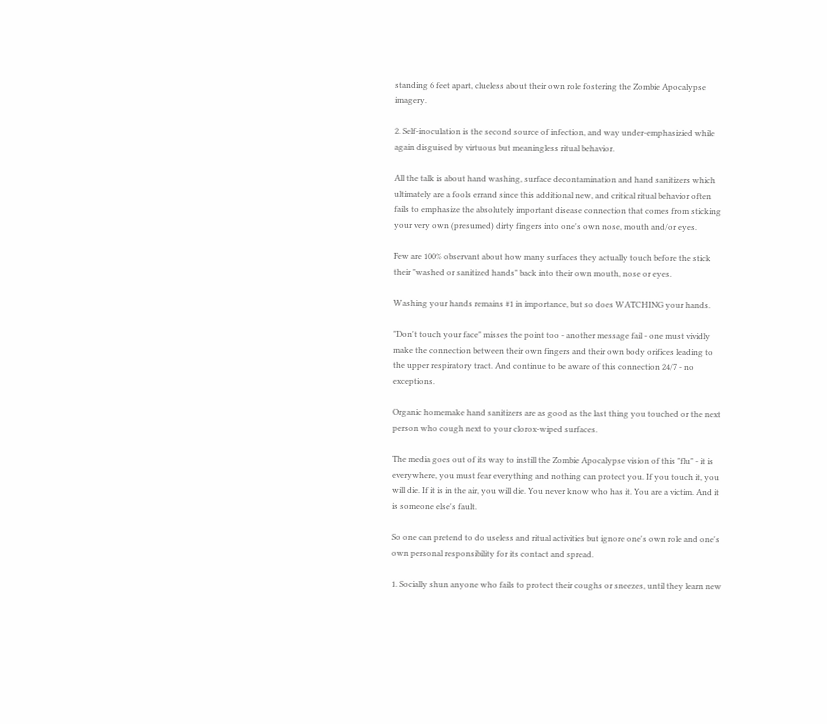standing 6 feet apart, clueless about their own role fostering the Zombie Apocalypse imagery.

2. Self-inoculation is the second source of infection, and way under-emphasizied while again disguised by virtuous but meaningless ritual behavior.

All the talk is about hand washing, surface decontamination and hand sanitizers which ultimately are a fools errand since this additional new, and critical ritual behavior often fails to emphasize the absolutely important disease connection that comes from sticking your very own (presumed) dirty fingers into one's own nose, mouth and/or eyes.

Few are 100% observant about how many surfaces they actually touch before the stick their "washed or sanitized hands" back into their own mouth, nose or eyes.

Washing your hands remains #1 in importance, but so does WATCHING your hands.

"Don't touch your face" misses the point too - another message fail - one must vividly make the connection between their own fingers and their own body orifices leading to the upper respiratory tract. And continue to be aware of this connection 24/7 - no exceptions.

Organic homemake hand sanitizers are as good as the last thing you touched or the next person who cough next to your clorox-wiped surfaces.

The media goes out of its way to instill the Zombie Apocalypse vision of this "flu" - it is everywhere, you must fear everything and nothing can protect you. If you touch it, you will die. If it is in the air, you will die. You never know who has it. You are a victim. And it is someone else's fault.

So one can pretend to do useless and ritual activities but ignore one's own role and one's own personal responsibility for its contact and spread.

1. Socially shun anyone who fails to protect their coughs or sneezes, until they learn new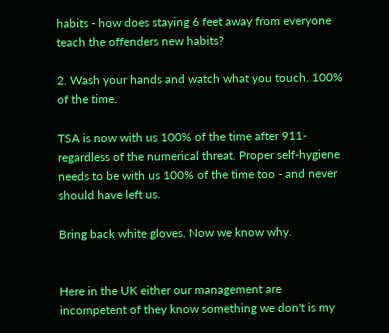habits - how does staying 6 feet away from everyone teach the offenders new habits?

2. Wash your hands and watch what you touch. 100% of the time.

TSA is now with us 100% of the time after 911- regardless of the numerical threat. Proper self-hygiene needs to be with us 100% of the time too - and never should have left us.

Bring back white gloves. Now we know why.


Here in the UK either our management are incompetent of they know something we don't is my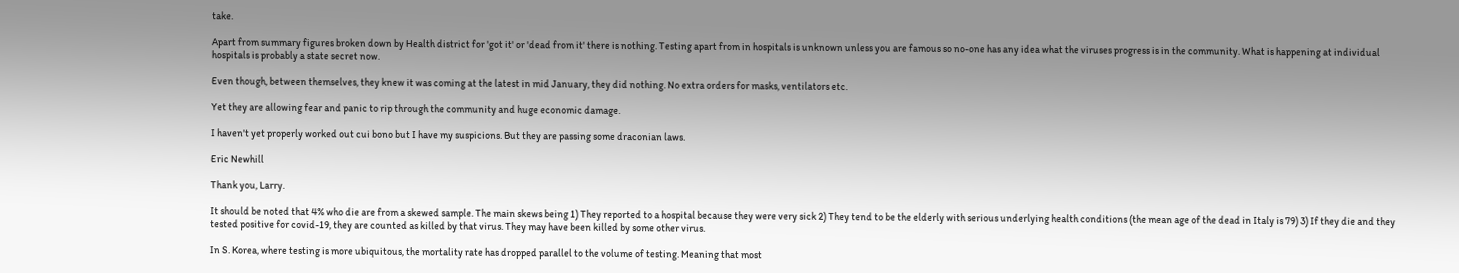take.

Apart from summary figures broken down by Health district for 'got it' or 'dead from it' there is nothing. Testing apart from in hospitals is unknown unless you are famous so no-one has any idea what the viruses progress is in the community. What is happening at individual hospitals is probably a state secret now.

Even though, between themselves, they knew it was coming at the latest in mid January, they did nothing. No extra orders for masks, ventilators etc.

Yet they are allowing fear and panic to rip through the community and huge economic damage.

I haven't yet properly worked out cui bono but I have my suspicions. But they are passing some draconian laws.

Eric Newhill

Thank you, Larry.

It should be noted that 4% who die are from a skewed sample. The main skews being 1) They reported to a hospital because they were very sick 2) They tend to be the elderly with serious underlying health conditions (the mean age of the dead in Italy is 79) 3) If they die and they tested positive for covid-19, they are counted as killed by that virus. They may have been killed by some other virus.

In S. Korea, where testing is more ubiquitous, the mortality rate has dropped parallel to the volume of testing. Meaning that most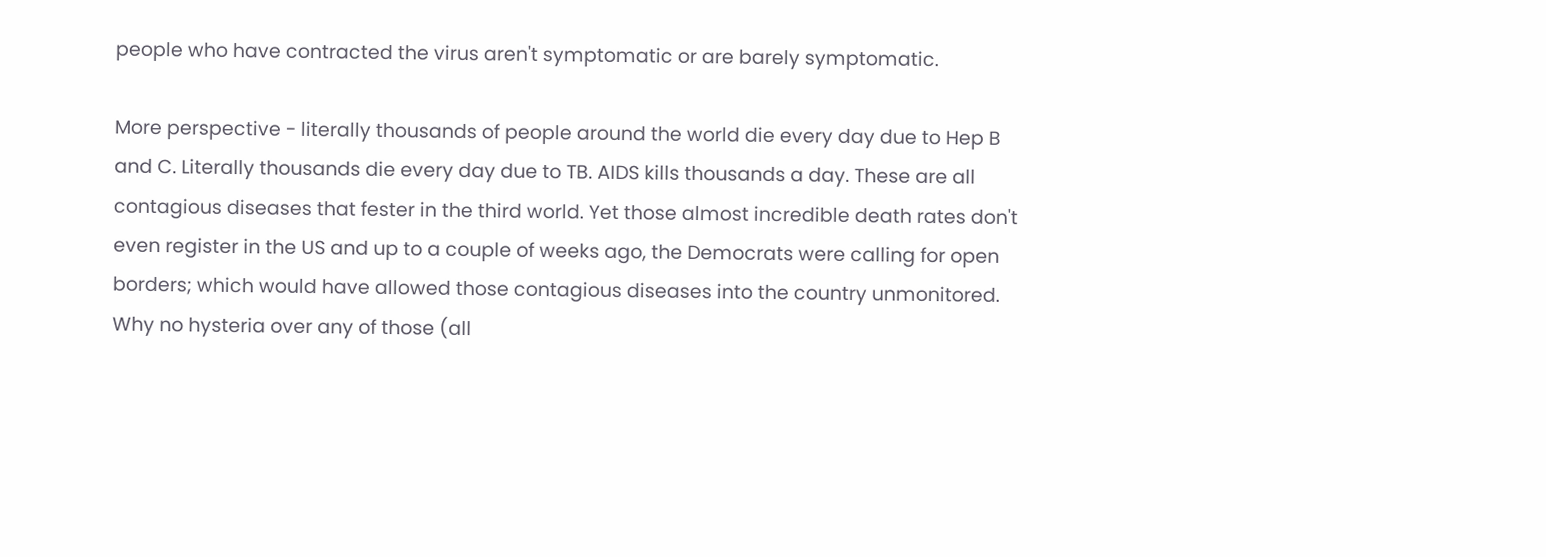people who have contracted the virus aren't symptomatic or are barely symptomatic.

More perspective - literally thousands of people around the world die every day due to Hep B and C. Literally thousands die every day due to TB. AIDS kills thousands a day. These are all contagious diseases that fester in the third world. Yet those almost incredible death rates don't even register in the US and up to a couple of weeks ago, the Democrats were calling for open borders; which would have allowed those contagious diseases into the country unmonitored. Why no hysteria over any of those (all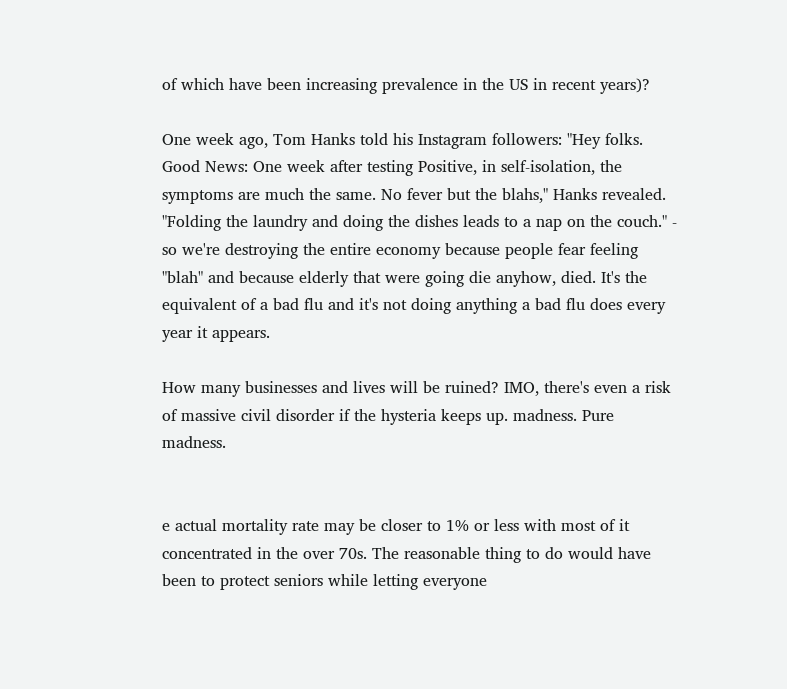of which have been increasing prevalence in the US in recent years)?

One week ago, Tom Hanks told his Instagram followers: "Hey folks. Good News: One week after testing Positive, in self-isolation, the symptoms are much the same. No fever but the blahs," Hanks revealed. "Folding the laundry and doing the dishes leads to a nap on the couch." - so we're destroying the entire economy because people fear feeling "blah" and because elderly that were going die anyhow, died. It's the equivalent of a bad flu and it's not doing anything a bad flu does every year it appears.

How many businesses and lives will be ruined? IMO, there's even a risk of massive civil disorder if the hysteria keeps up. madness. Pure madness.


e actual mortality rate may be closer to 1% or less with most of it concentrated in the over 70s. The reasonable thing to do would have been to protect seniors while letting everyone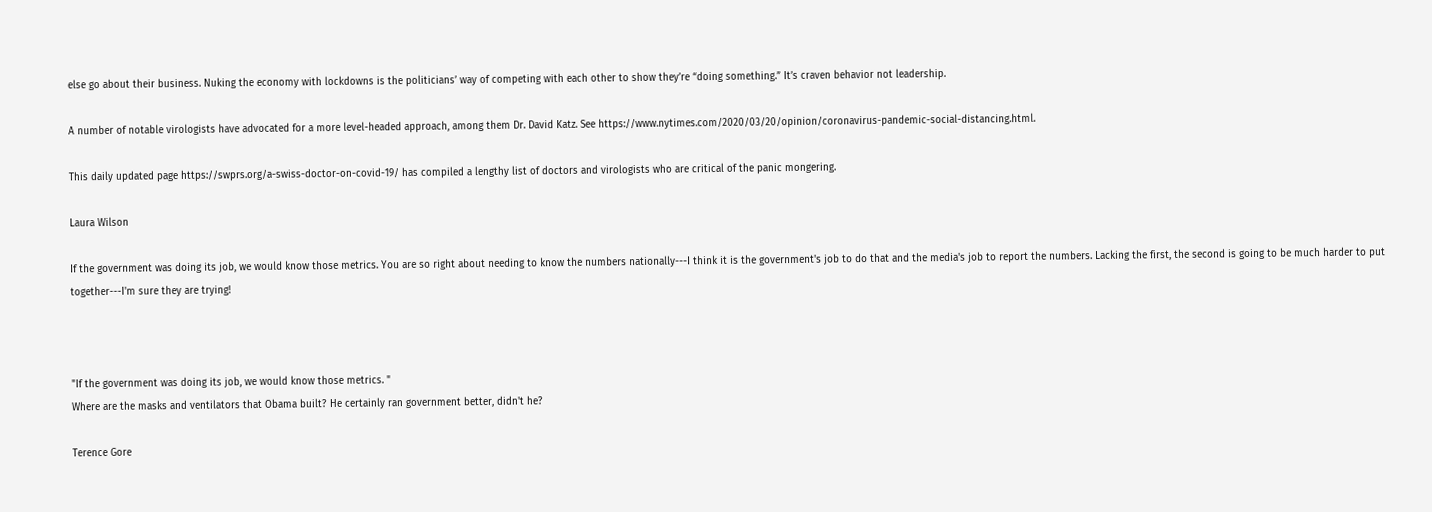else go about their business. Nuking the economy with lockdowns is the politicians’ way of competing with each other to show they’re “doing something.” It’s craven behavior not leadership.

A number of notable virologists have advocated for a more level-headed approach, among them Dr. David Katz. See https://www.nytimes.com/2020/03/20/opinion/coronavirus-pandemic-social-distancing.html.

This daily updated page https://swprs.org/a-swiss-doctor-on-covid-19/ has compiled a lengthy list of doctors and virologists who are critical of the panic mongering.

Laura Wilson

If the government was doing its job, we would know those metrics. You are so right about needing to know the numbers nationally---I think it is the government's job to do that and the media's job to report the numbers. Lacking the first, the second is going to be much harder to put together---I'm sure they are trying!



"If the government was doing its job, we would know those metrics. "
Where are the masks and ventilators that Obama built? He certainly ran government better, didn't he?

Terence Gore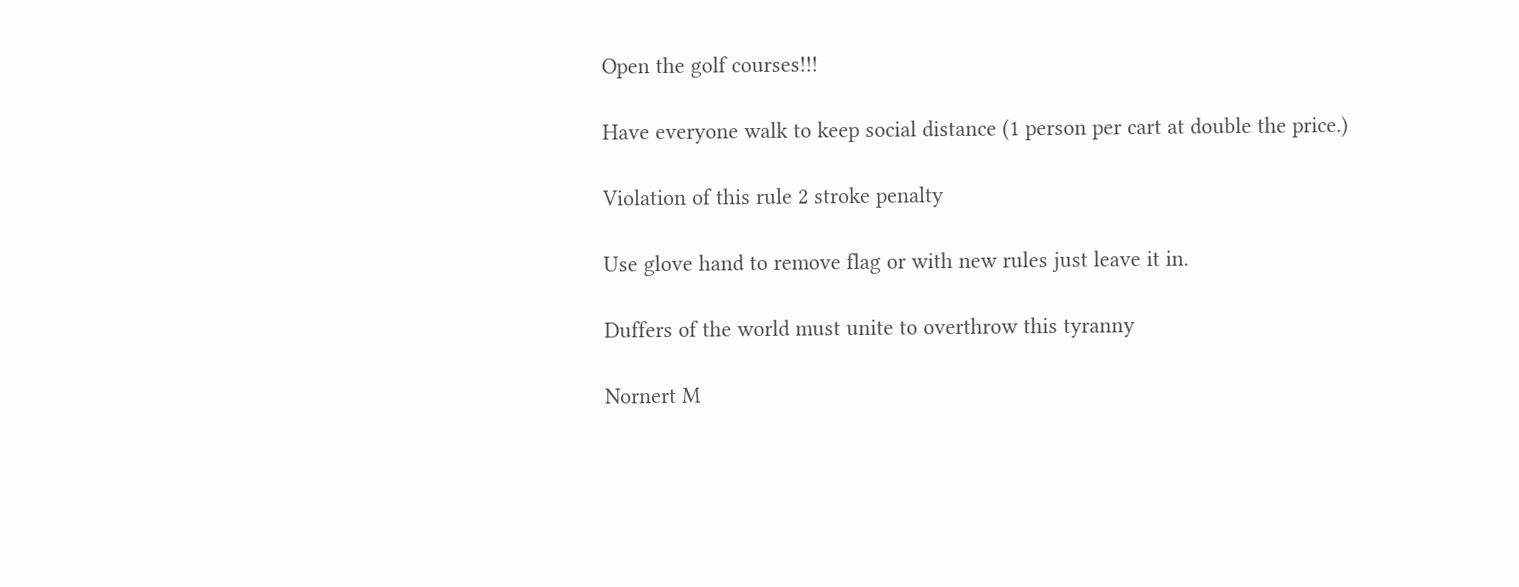Open the golf courses!!!

Have everyone walk to keep social distance (1 person per cart at double the price.)

Violation of this rule 2 stroke penalty

Use glove hand to remove flag or with new rules just leave it in.

Duffers of the world must unite to overthrow this tyranny

Nornert M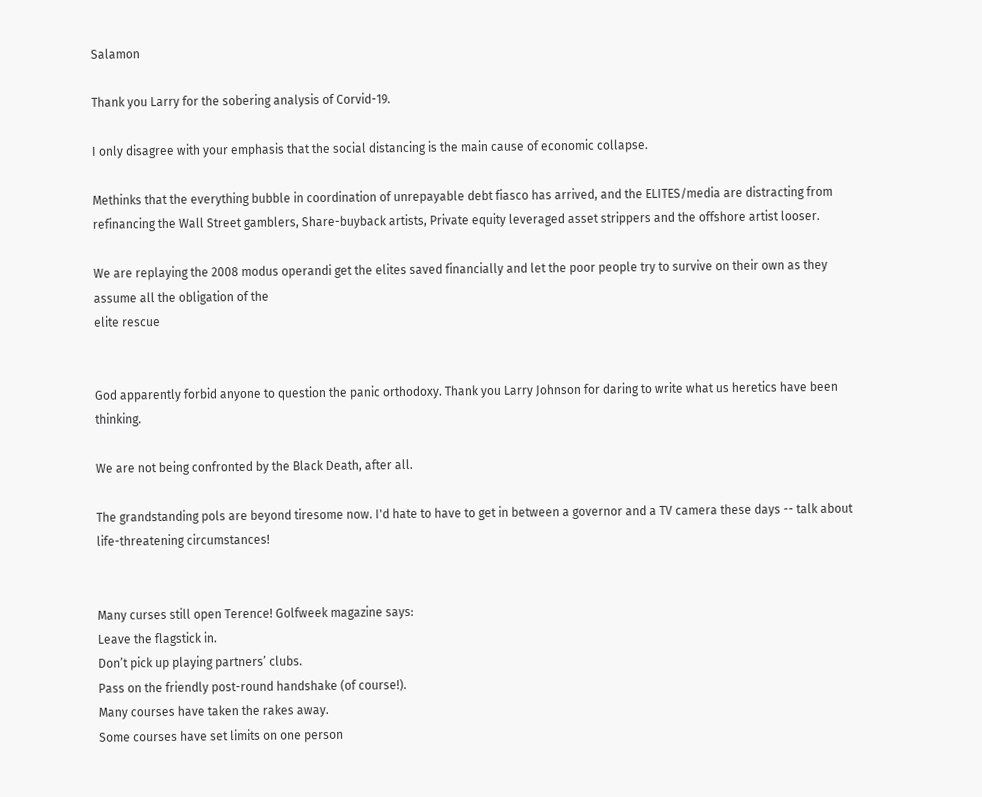Salamon

Thank you Larry for the sobering analysis of Corvid-19.

I only disagree with your emphasis that the social distancing is the main cause of economic collapse.

Methinks that the everything bubble in coordination of unrepayable debt fiasco has arrived, and the ELITES/media are distracting from refinancing the Wall Street gamblers, Share-buyback artists, Private equity leveraged asset strippers and the offshore artist looser.

We are replaying the 2008 modus operandi get the elites saved financially and let the poor people try to survive on their own as they assume all the obligation of the
elite rescue


God apparently forbid anyone to question the panic orthodoxy. Thank you Larry Johnson for daring to write what us heretics have been thinking.

We are not being confronted by the Black Death, after all.

The grandstanding pols are beyond tiresome now. I'd hate to have to get in between a governor and a TV camera these days -- talk about life-threatening circumstances!


Many curses still open Terence! Golfweek magazine says:
Leave the flagstick in.
Don’t pick up playing partners’ clubs.
Pass on the friendly post-round handshake (of course!).
Many courses have taken the rakes away.
Some courses have set limits on one person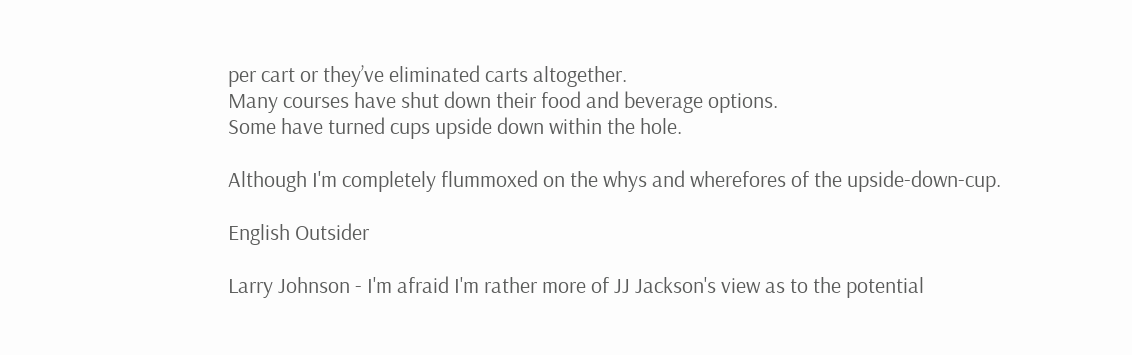per cart or they’ve eliminated carts altogether.
Many courses have shut down their food and beverage options.
Some have turned cups upside down within the hole.

Although I'm completely flummoxed on the whys and wherefores of the upside-down-cup.

English Outsider

Larry Johnson - I'm afraid I'm rather more of JJ Jackson's view as to the potential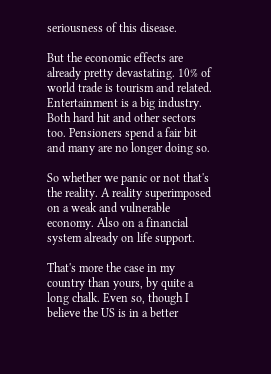seriousness of this disease.

But the economic effects are already pretty devastating. 10% of world trade is tourism and related. Entertainment is a big industry. Both hard hit and other sectors too. Pensioners spend a fair bit and many are no longer doing so.

So whether we panic or not that's the reality. A reality superimposed on a weak and vulnerable economy. Also on a financial system already on life support.

That's more the case in my country than yours, by quite a long chalk. Even so, though I believe the US is in a better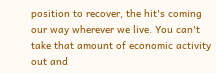position to recover, the hit's coming our way wherever we live. You can't take that amount of economic activity out and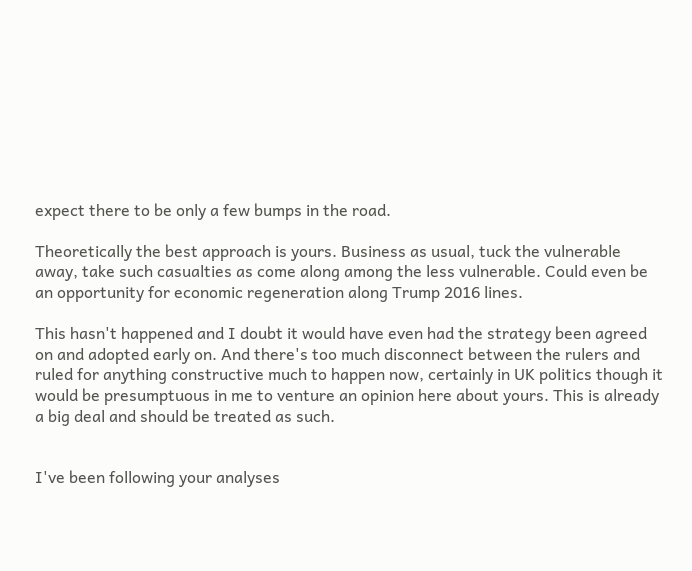expect there to be only a few bumps in the road.

Theoretically the best approach is yours. Business as usual, tuck the vulnerable away, take such casualties as come along among the less vulnerable. Could even be an opportunity for economic regeneration along Trump 2016 lines.

This hasn't happened and I doubt it would have even had the strategy been agreed on and adopted early on. And there's too much disconnect between the rulers and ruled for anything constructive much to happen now, certainly in UK politics though it would be presumptuous in me to venture an opinion here about yours. This is already a big deal and should be treated as such.


I've been following your analyses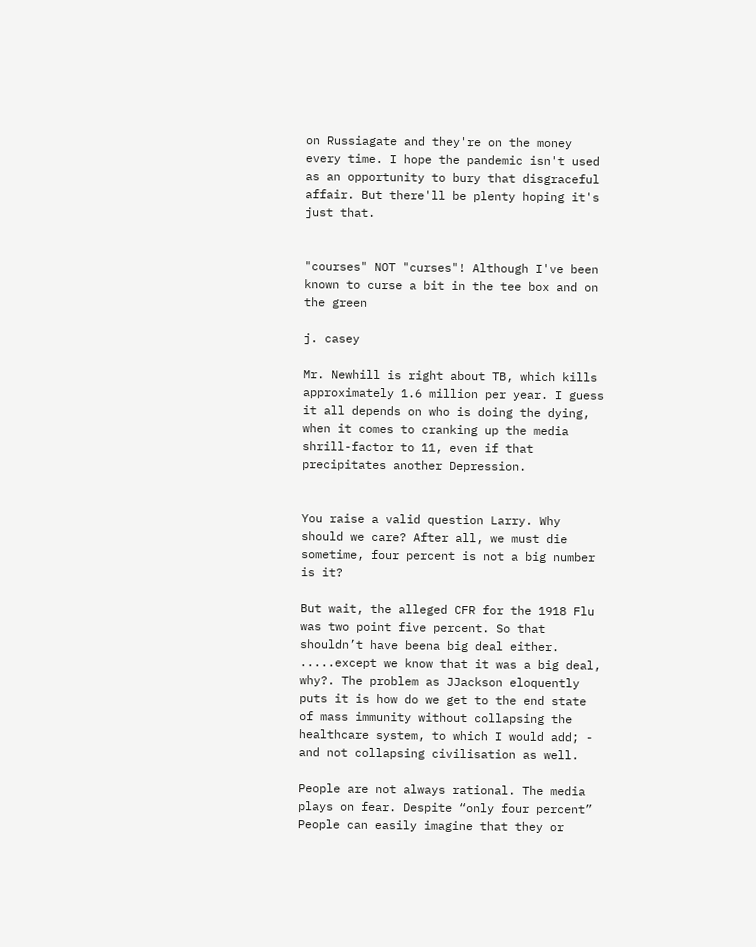on Russiagate and they're on the money every time. I hope the pandemic isn't used as an opportunity to bury that disgraceful affair. But there'll be plenty hoping it's just that.


"courses" NOT "curses"! Although I've been known to curse a bit in the tee box and on the green

j. casey

Mr. Newhill is right about TB, which kills approximately 1.6 million per year. I guess it all depends on who is doing the dying, when it comes to cranking up the media shrill-factor to 11, even if that precipitates another Depression.


You raise a valid question Larry. Why should we care? After all, we must die sometime, four percent is not a big number is it?

But wait, the alleged CFR for the 1918 Flu was two point five percent. So that shouldn’t have beena big deal either. .....except we know that it was a big deal, why?. The problem as JJackson eloquently puts it is how do we get to the end state of mass immunity without collapsing the healthcare system, to which I would add; - and not collapsing civilisation as well.

People are not always rational. The media plays on fear. Despite “only four percent” People can easily imagine that they or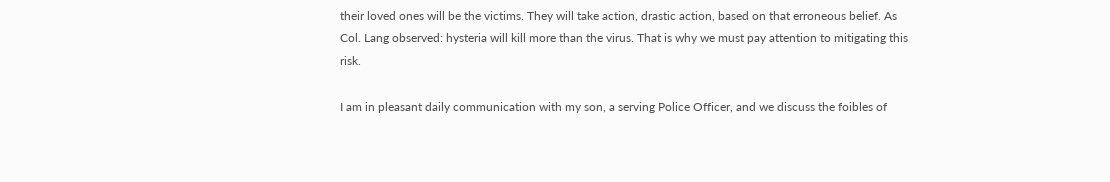their loved ones will be the victims. They will take action, drastic action, based on that erroneous belief. As Col. Lang observed: hysteria will kill more than the virus. That is why we must pay attention to mitigating this risk.

I am in pleasant daily communication with my son, a serving Police Officer, and we discuss the foibles of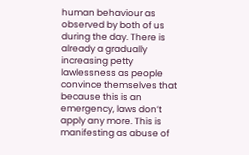human behaviour as observed by both of us during the day. There is already a gradually increasing petty lawlessness as people convince themselves that because this is an emergency, laws don’t apply any more. This is manifesting as abuse of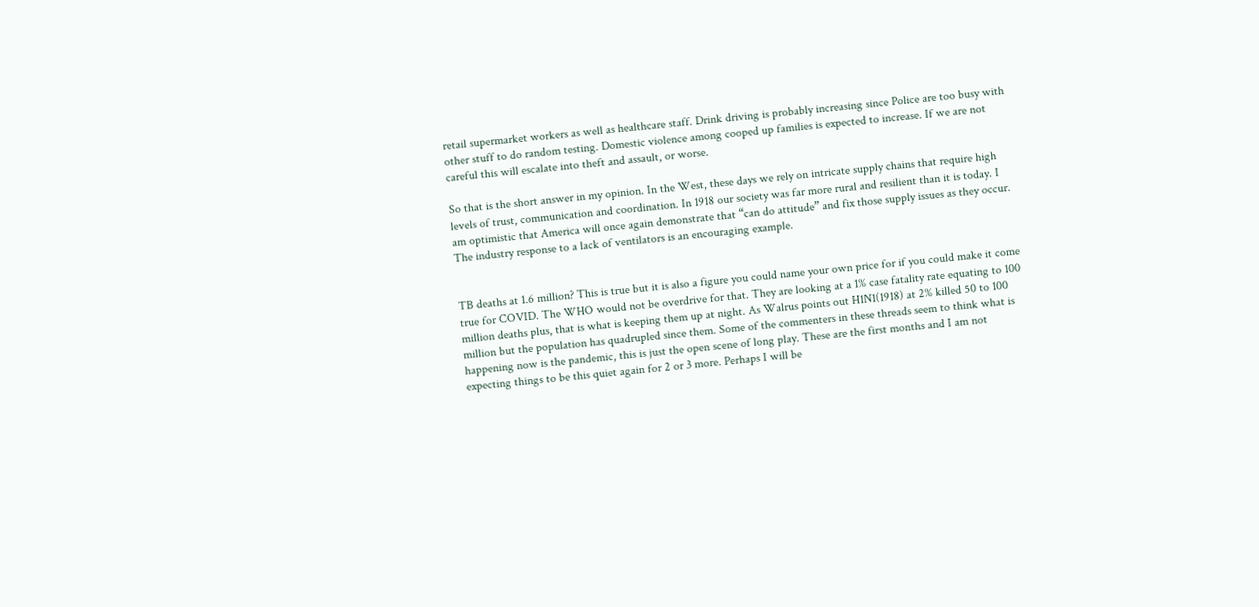retail supermarket workers as well as healthcare staff. Drink driving is probably increasing since Police are too busy with other stuff to do random testing. Domestic violence among cooped up families is expected to increase. If we are not careful this will escalate into theft and assault, or worse.

So that is the short answer in my opinion. In the West, these days we rely on intricate supply chains that require high levels of trust, communication and coordination. In 1918 our society was far more rural and resilient than it is today. I am optimistic that America will once again demonstrate that “can do attitude” and fix those supply issues as they occur. The industry response to a lack of ventilators is an encouraging example.


TB deaths at 1.6 million? This is true but it is also a figure you could name your own price for if you could make it come true for COVID. The WHO would not be overdrive for that. They are looking at a 1% case fatality rate equating to 100 million deaths plus, that is what is keeping them up at night. As Walrus points out H1N1(1918) at 2% killed 50 to 100 million but the population has quadrupled since them. Some of the commenters in these threads seem to think what is happening now is the pandemic, this is just the open scene of long play. These are the first months and I am not expecting things to be this quiet again for 2 or 3 more. Perhaps I will be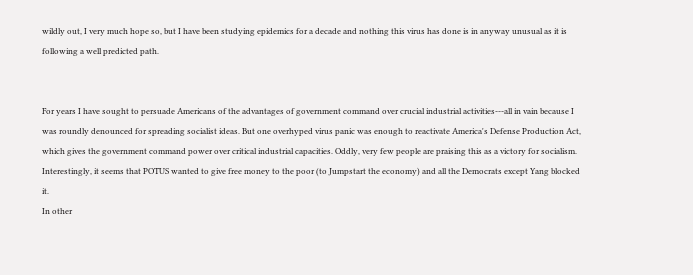wildly out, I very much hope so, but I have been studying epidemics for a decade and nothing this virus has done is in anyway unusual as it is following a well predicted path.


For years I have sought to persuade Americans of the advantages of government command over crucial industrial activities---all in vain because I was roundly denounced for spreading socialist ideas. But one overhyped virus panic was enough to reactivate America's Defense Production Act, which gives the government command power over critical industrial capacities. Oddly, very few people are praising this as a victory for socialism. Interestingly, it seems that POTUS wanted to give free money to the poor (to Jumpstart the economy) and all the Democrats except Yang blocked it.
In other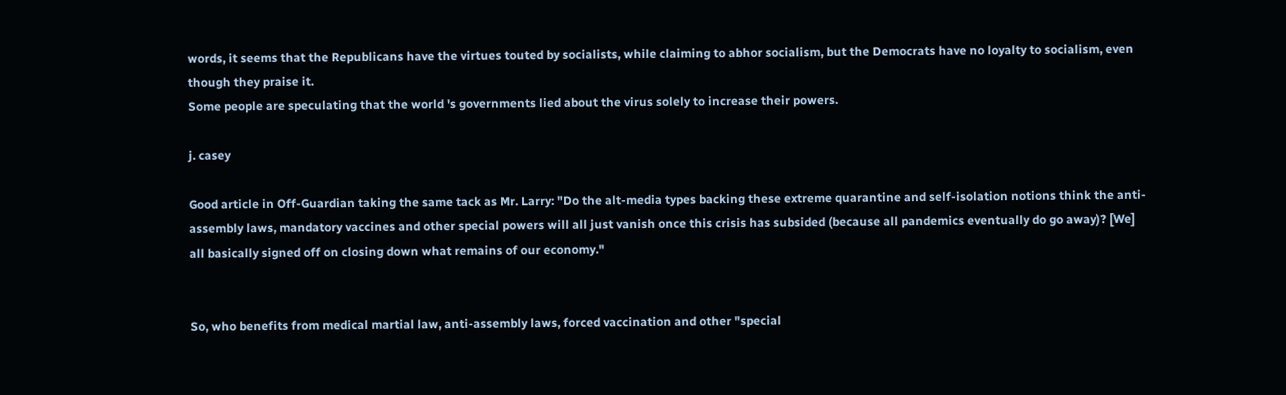words, it seems that the Republicans have the virtues touted by socialists, while claiming to abhor socialism, but the Democrats have no loyalty to socialism, even though they praise it.
Some people are speculating that the world 's governments lied about the virus solely to increase their powers.

j. casey

Good article in Off-Guardian taking the same tack as Mr. Larry: "Do the alt-media types backing these extreme quarantine and self-isolation notions think the anti-assembly laws, mandatory vaccines and other special powers will all just vanish once this crisis has subsided (because all pandemics eventually do go away)? [We] all basically signed off on closing down what remains of our economy."


So, who benefits from medical martial law, anti-assembly laws, forced vaccination and other "special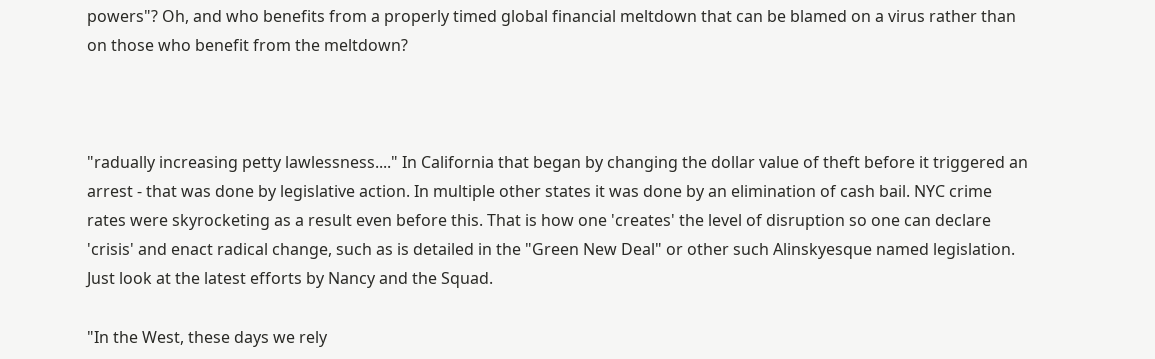powers"? Oh, and who benefits from a properly timed global financial meltdown that can be blamed on a virus rather than on those who benefit from the meltdown?



"radually increasing petty lawlessness...." In California that began by changing the dollar value of theft before it triggered an arrest - that was done by legislative action. In multiple other states it was done by an elimination of cash bail. NYC crime rates were skyrocketing as a result even before this. That is how one 'creates' the level of disruption so one can declare 'crisis' and enact radical change, such as is detailed in the "Green New Deal" or other such Alinskyesque named legislation. Just look at the latest efforts by Nancy and the Squad.

"In the West, these days we rely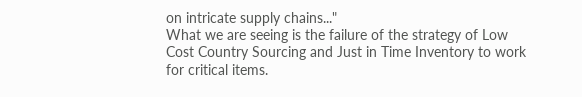on intricate supply chains..."
What we are seeing is the failure of the strategy of Low Cost Country Sourcing and Just in Time Inventory to work for critical items.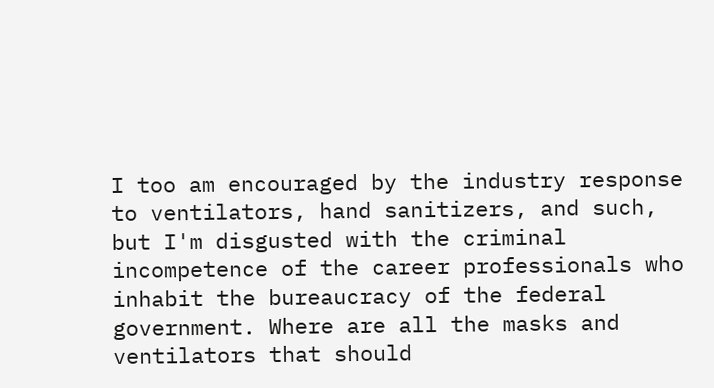I too am encouraged by the industry response to ventilators, hand sanitizers, and such, but I'm disgusted with the criminal incompetence of the career professionals who inhabit the bureaucracy of the federal government. Where are all the masks and ventilators that should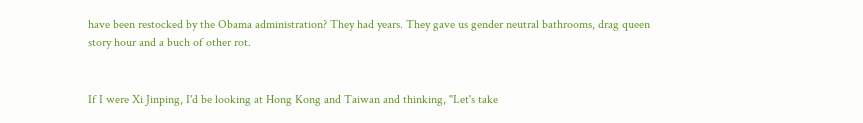have been restocked by the Obama administration? They had years. They gave us gender neutral bathrooms, drag queen story hour and a buch of other rot.


If I were Xi Jinping, I'd be looking at Hong Kong and Taiwan and thinking, "Let's take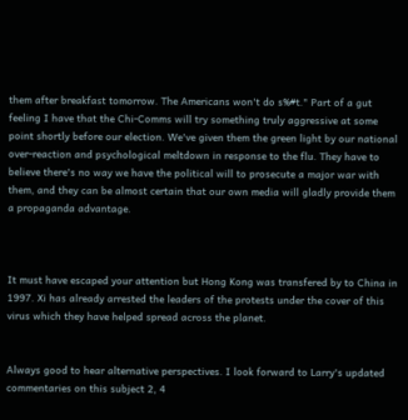them after breakfast tomorrow. The Americans won't do s%#t." Part of a gut feeling I have that the Chi-Comms will try something truly aggressive at some point shortly before our election. We've given them the green light by our national over-reaction and psychological meltdown in response to the flu. They have to believe there's no way we have the political will to prosecute a major war with them, and they can be almost certain that our own media will gladly provide them a propaganda advantage.



It must have escaped your attention but Hong Kong was transfered by to China in 1997. Xi has already arrested the leaders of the protests under the cover of this virus which they have helped spread across the planet.


Always good to hear alternative perspectives. I look forward to Larry's updated commentaries on this subject 2, 4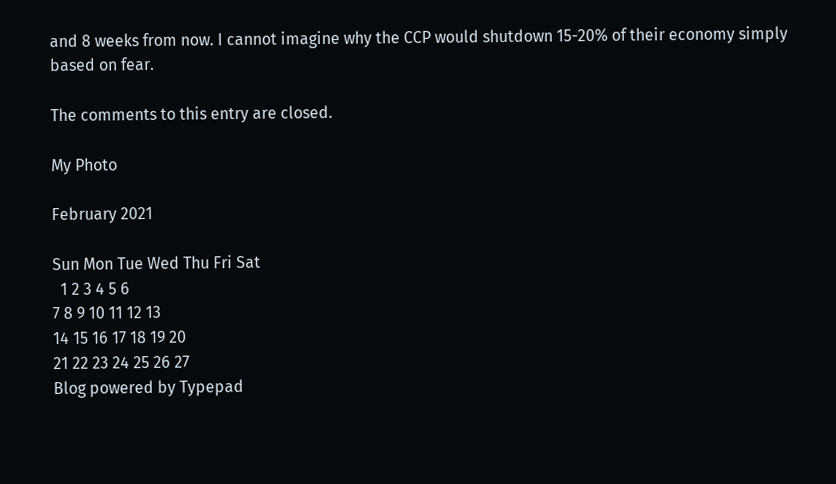and 8 weeks from now. I cannot imagine why the CCP would shutdown 15-20% of their economy simply based on fear.

The comments to this entry are closed.

My Photo

February 2021

Sun Mon Tue Wed Thu Fri Sat
  1 2 3 4 5 6
7 8 9 10 11 12 13
14 15 16 17 18 19 20
21 22 23 24 25 26 27
Blog powered by Typepad